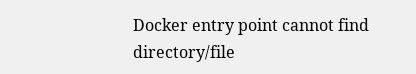Docker entry point cannot find directory/file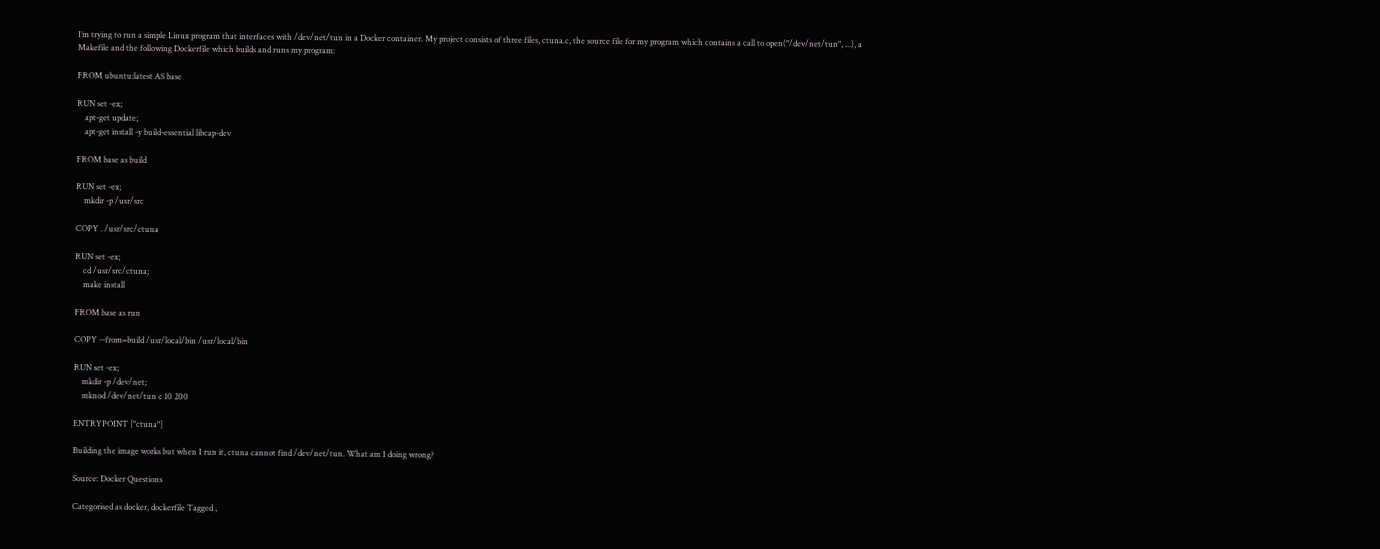I’m trying to run a simple Linux program that interfaces with /dev/net/tun in a Docker container. My project consists of three files, ctuna.c, the source file for my program which contains a call to open("/dev/net/tun", ...), a Makefile and the following Dockerfile which builds and runs my program:

FROM ubuntu:latest AS base

RUN set -ex;
    apt-get update;
    apt-get install -y build-essential libcap-dev

FROM base as build

RUN set -ex;
    mkdir -p /usr/src

COPY . /usr/src/ctuna

RUN set -ex;
    cd /usr/src/ctuna;
    make install

FROM base as run

COPY --from=build /usr/local/bin /usr/local/bin

RUN set -ex;
    mkdir -p /dev/net;
    mknod /dev/net/tun c 10 200

ENTRYPOINT ["ctuna"]

Building the image works but when I run it, ctuna cannot find /dev/net/tun. What am I doing wrong?

Source: Docker Questions

Categorised as docker, dockerfile Tagged ,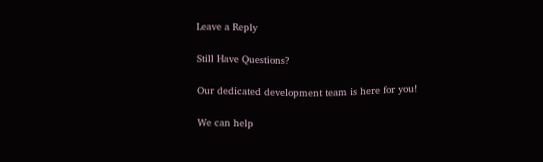Leave a Reply

Still Have Questions?

Our dedicated development team is here for you!

We can help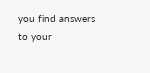you find answers to your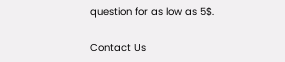question for as low as 5$.

Contact Us